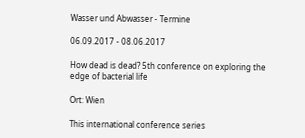Wasser und Abwasser - Termine

06.09.2017 - 08.06.2017

How dead is dead? 5th conference on exploring the edge of bacterial life

Ort: Wien

This international conference series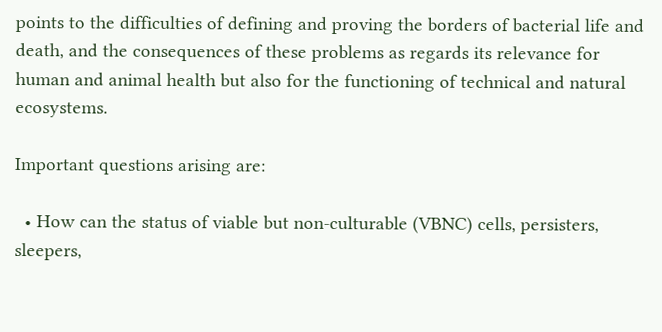points to the difficulties of defining and proving the borders of bacterial life and death, and the consequences of these problems as regards its relevance for human and animal health but also for the functioning of technical and natural ecosystems.

Important questions arising are:

  • How can the status of viable but non-culturable (VBNC) cells, persisters, sleepers,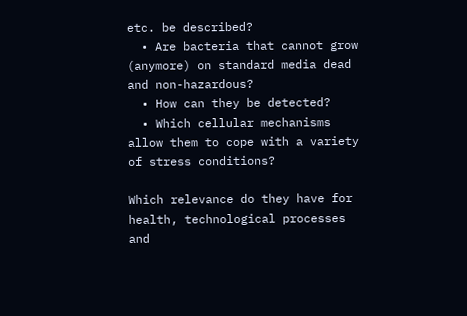etc. be described?
  • Are bacteria that cannot grow (anymore) on standard media dead and non-hazardous?
  • How can they be detected?
  • Which cellular mechanisms allow them to cope with a variety of stress conditions?

Which relevance do they have for health, technological processes and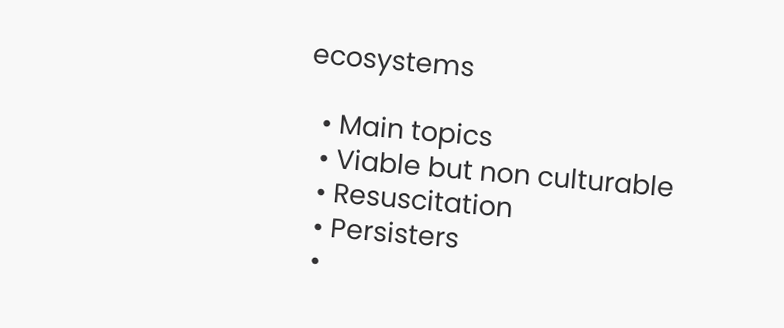ecosystems

  • Main topics
  • Viable but non culturable
  • Resuscitation
  • Persisters
  •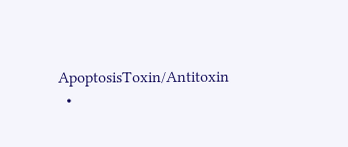ApoptosisToxin/Antitoxin
  •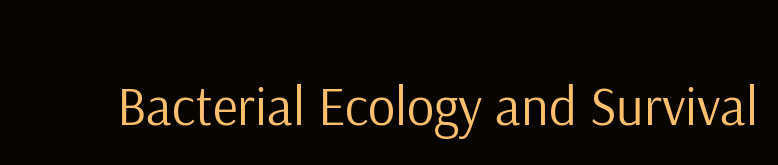Bacterial Ecology and Survival